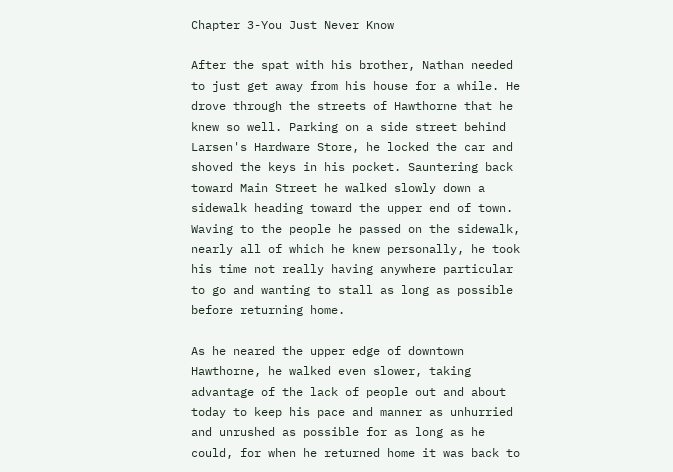Chapter 3-You Just Never Know

After the spat with his brother, Nathan needed to just get away from his house for a while. He drove through the streets of Hawthorne that he knew so well. Parking on a side street behind Larsen's Hardware Store, he locked the car and shoved the keys in his pocket. Sauntering back toward Main Street he walked slowly down a sidewalk heading toward the upper end of town. Waving to the people he passed on the sidewalk, nearly all of which he knew personally, he took his time not really having anywhere particular to go and wanting to stall as long as possible before returning home.

As he neared the upper edge of downtown Hawthorne, he walked even slower, taking advantage of the lack of people out and about today to keep his pace and manner as unhurried and unrushed as possible for as long as he could, for when he returned home it was back to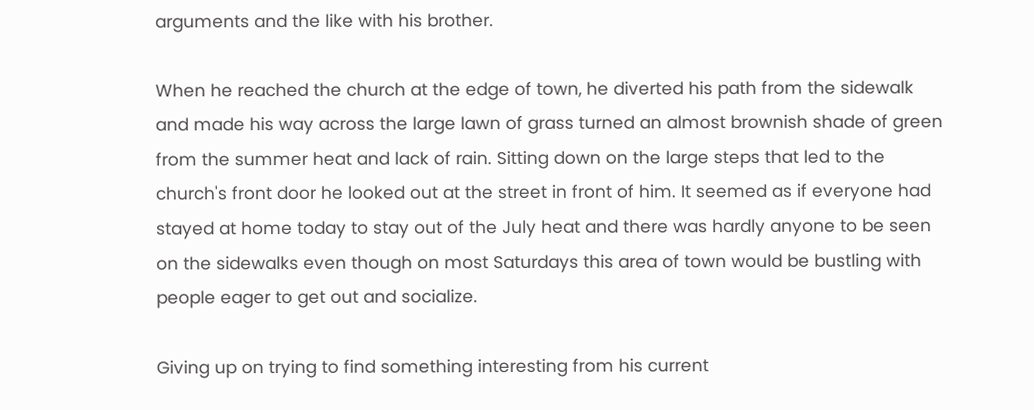arguments and the like with his brother.

When he reached the church at the edge of town, he diverted his path from the sidewalk and made his way across the large lawn of grass turned an almost brownish shade of green from the summer heat and lack of rain. Sitting down on the large steps that led to the church's front door he looked out at the street in front of him. It seemed as if everyone had stayed at home today to stay out of the July heat and there was hardly anyone to be seen on the sidewalks even though on most Saturdays this area of town would be bustling with people eager to get out and socialize.

Giving up on trying to find something interesting from his current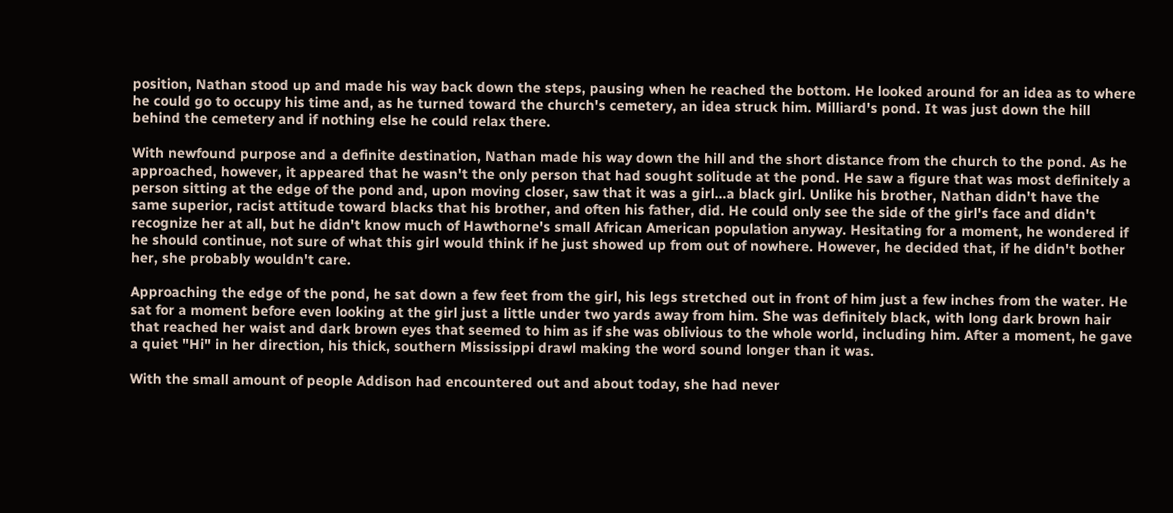position, Nathan stood up and made his way back down the steps, pausing when he reached the bottom. He looked around for an idea as to where he could go to occupy his time and, as he turned toward the church's cemetery, an idea struck him. Milliard's pond. It was just down the hill behind the cemetery and if nothing else he could relax there.

With newfound purpose and a definite destination, Nathan made his way down the hill and the short distance from the church to the pond. As he approached, however, it appeared that he wasn't the only person that had sought solitude at the pond. He saw a figure that was most definitely a person sitting at the edge of the pond and, upon moving closer, saw that it was a girl…a black girl. Unlike his brother, Nathan didn't have the same superior, racist attitude toward blacks that his brother, and often his father, did. He could only see the side of the girl's face and didn't recognize her at all, but he didn't know much of Hawthorne's small African American population anyway. Hesitating for a moment, he wondered if he should continue, not sure of what this girl would think if he just showed up from out of nowhere. However, he decided that, if he didn't bother her, she probably wouldn't care.

Approaching the edge of the pond, he sat down a few feet from the girl, his legs stretched out in front of him just a few inches from the water. He sat for a moment before even looking at the girl just a little under two yards away from him. She was definitely black, with long dark brown hair that reached her waist and dark brown eyes that seemed to him as if she was oblivious to the whole world, including him. After a moment, he gave a quiet "Hi" in her direction, his thick, southern Mississippi drawl making the word sound longer than it was.

With the small amount of people Addison had encountered out and about today, she had never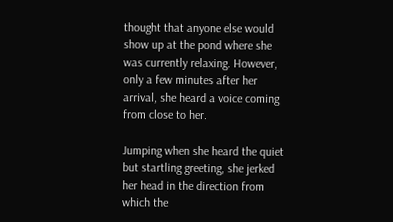thought that anyone else would show up at the pond where she was currently relaxing. However, only a few minutes after her arrival, she heard a voice coming from close to her.

Jumping when she heard the quiet but startling greeting, she jerked her head in the direction from which the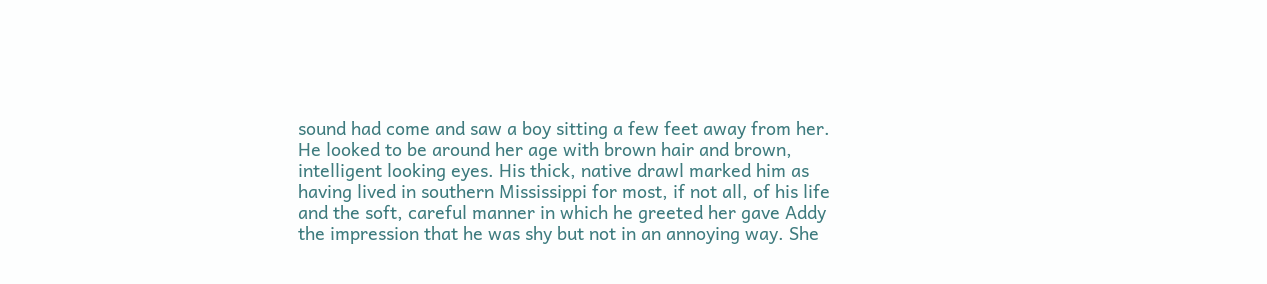sound had come and saw a boy sitting a few feet away from her. He looked to be around her age with brown hair and brown, intelligent looking eyes. His thick, native drawl marked him as having lived in southern Mississippi for most, if not all, of his life and the soft, careful manner in which he greeted her gave Addy the impression that he was shy but not in an annoying way. She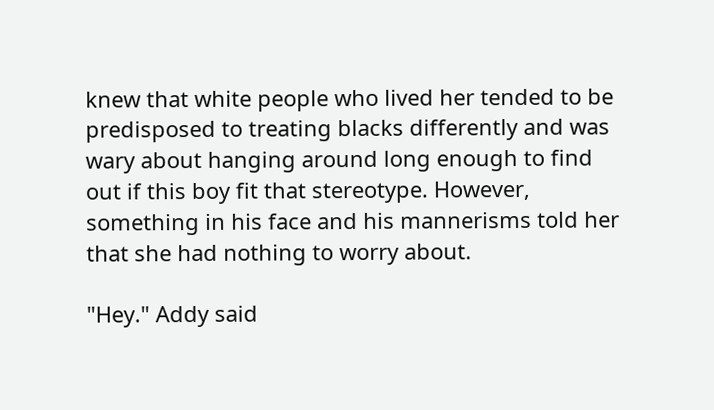knew that white people who lived her tended to be predisposed to treating blacks differently and was wary about hanging around long enough to find out if this boy fit that stereotype. However, something in his face and his mannerisms told her that she had nothing to worry about.

"Hey." Addy said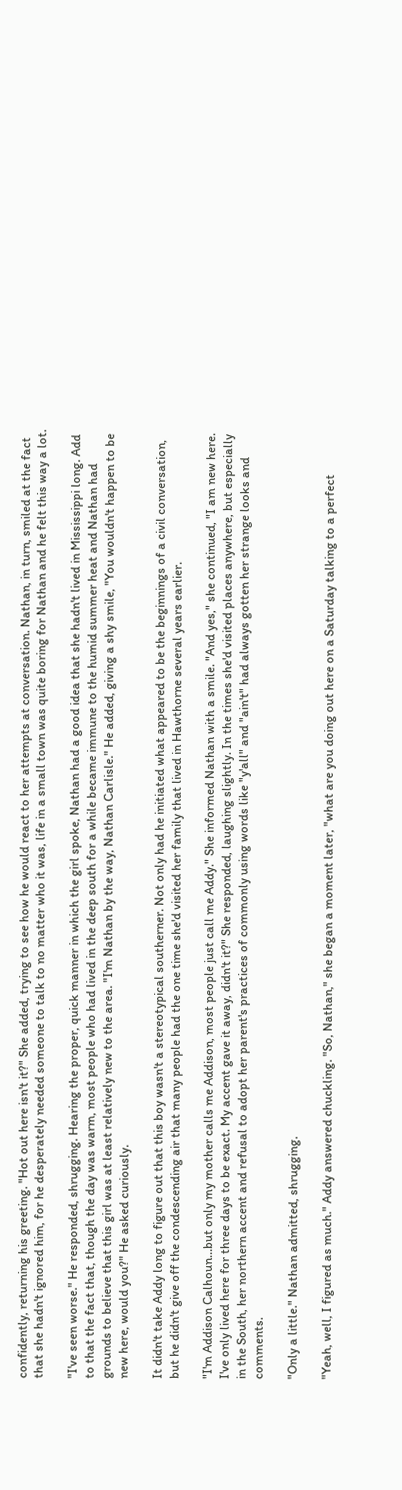confidently, returning his greeting. "Hot out here isn't it?" She added, trying to see how he would react to her attempts at conversation. Nathan, in turn, smiled at the fact that she hadn't ignored him, for he desperately needed someone to talk to no matter who it was, life in a small town was quite boring for Nathan and he felt this way a lot.

"I've seen worse." He responded, shrugging. Hearing the proper, quick manner in which the girl spoke, Nathan had a good idea that she hadn't lived in Mississippi long. Add to that the fact that, though the day was warm, most people who had lived in the deep south for a while became immune to the humid summer heat and Nathan had grounds to believe that this girl was at least relatively new to the area. "I'm Nathan by the way, Nathan Carlisle." He added, giving a shy smile, "You wouldn't happen to be new here, would you?" He asked curiously.

It didn't take Addy long to figure out that this boy wasn't a stereotypical southerner. Not only had he initiated what appeared to be the beginnings of a civil conversation, but he didn't give off the condescending air that many people had the one time she'd visited her family that lived in Hawthorne several years earlier.

"I'm Addison Calhoun…but only my mother calls me Addison, most people just call me Addy." She informed Nathan with a smile. "And yes," she continued, "I am new here. I've only lived here for three days to be exact. My accent gave it away, didn't it?" She responded, laughing slightly. In the times she'd visited places anywhere, but especially in the South, her northern accent and refusal to adopt her parent's practices of commonly using words like "y'all" and "ain't" had always gotten her strange looks and comments.

"Only a little." Nathan admitted, shrugging.

"Yeah, well, I figured as much." Addy answered chuckling. "So, Nathan," she began a moment later, "what are you doing out here on a Saturday talking to a perfect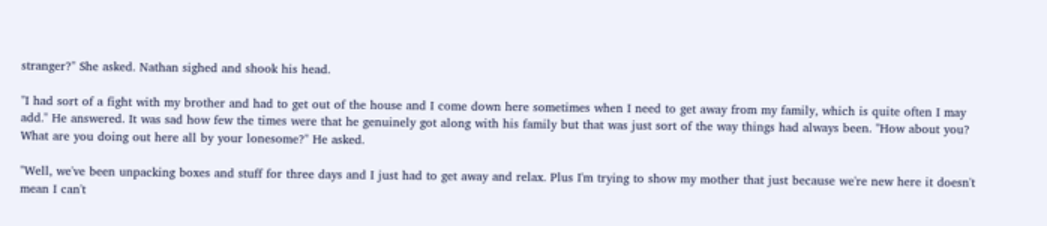stranger?" She asked. Nathan sighed and shook his head.

"I had sort of a fight with my brother and had to get out of the house and I come down here sometimes when I need to get away from my family, which is quite often I may add." He answered. It was sad how few the times were that he genuinely got along with his family but that was just sort of the way things had always been. "How about you? What are you doing out here all by your lonesome?" He asked.

"Well, we've been unpacking boxes and stuff for three days and I just had to get away and relax. Plus I'm trying to show my mother that just because we're new here it doesn't mean I can't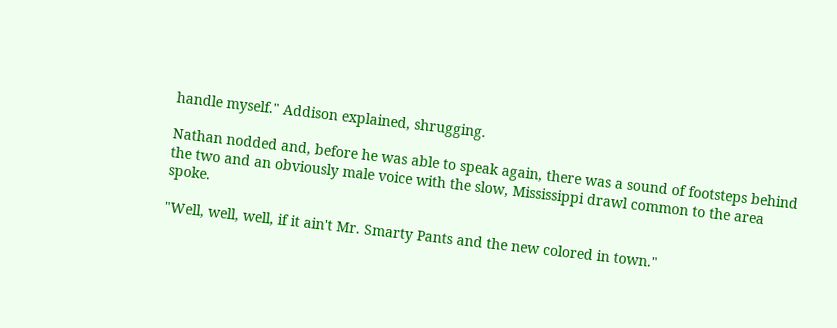handle myself." Addison explained, shrugging.

Nathan nodded and, before he was able to speak again, there was a sound of footsteps behind the two and an obviously male voice with the slow, Mississippi drawl common to the area spoke.

"Well, well, well, if it ain't Mr. Smarty Pants and the new colored in town."